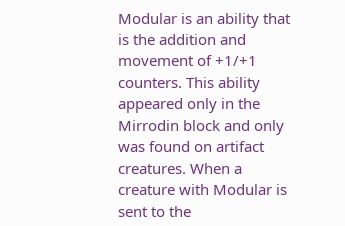Modular is an ability that is the addition and movement of +1/+1 counters. This ability appeared only in the Mirrodin block and only was found on artifact creatures. When a creature with Modular is sent to the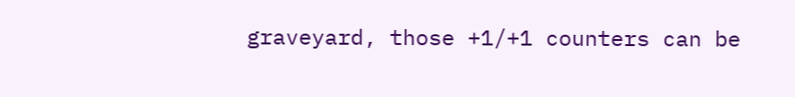graveyard, those +1/+1 counters can be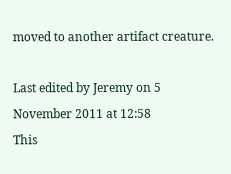moved to another artifact creature.

Last edited by Jeremy on 5 November 2011 at 12:58
This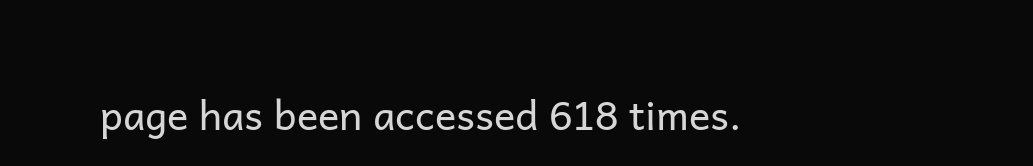page has been accessed 618 times.